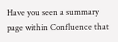Have you seen a summary page within Confluence that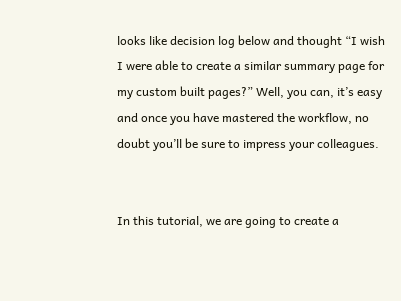looks like decision log below and thought “I wish I were able to create a similar summary page for my custom built pages?” Well, you can, it’s easy and once you have mastered the workflow, no doubt you’ll be sure to impress your colleagues.


In this tutorial, we are going to create a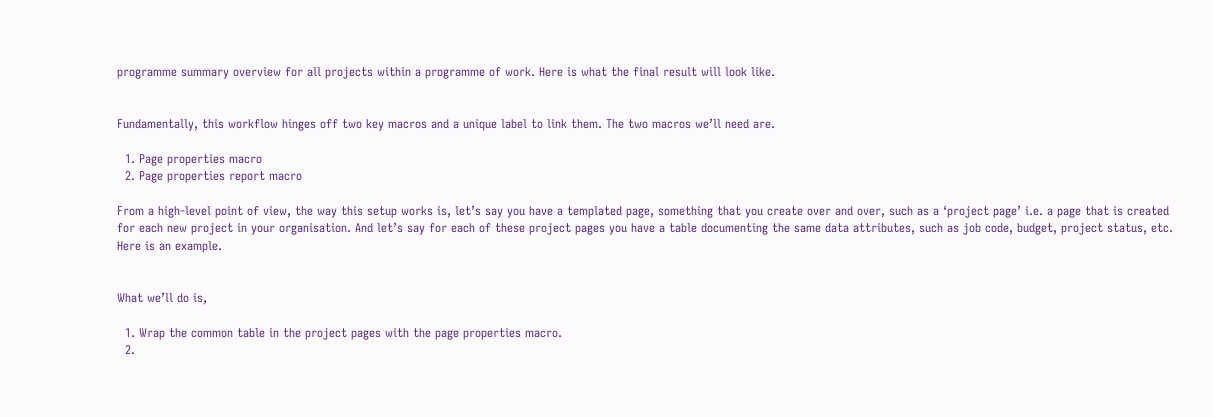programme summary overview for all projects within a programme of work. Here is what the final result will look like.


Fundamentally, this workflow hinges off two key macros and a unique label to link them. The two macros we’ll need are.

  1. Page properties macro
  2. Page properties report macro

From a high-level point of view, the way this setup works is, let’s say you have a templated page, something that you create over and over, such as a ‘project page’ i.e. a page that is created for each new project in your organisation. And let’s say for each of these project pages you have a table documenting the same data attributes, such as job code, budget, project status, etc. Here is an example.


What we’ll do is,

  1. Wrap the common table in the project pages with the page properties macro.
  2.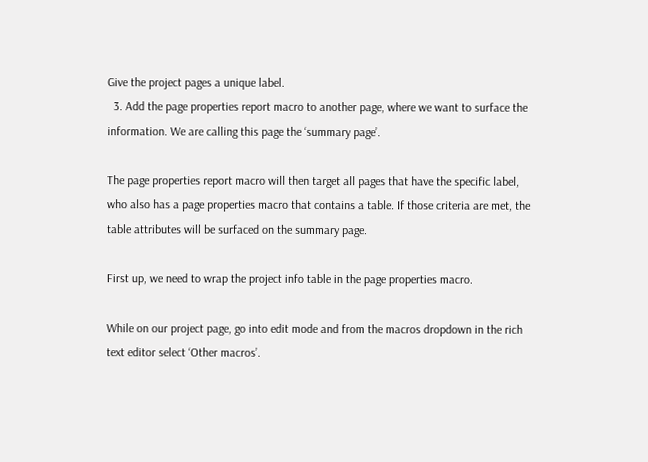Give the project pages a unique label.
  3. Add the page properties report macro to another page, where we want to surface the information. We are calling this page the ‘summary page’.

The page properties report macro will then target all pages that have the specific label, who also has a page properties macro that contains a table. If those criteria are met, the table attributes will be surfaced on the summary page.

First up, we need to wrap the project info table in the page properties macro.

While on our project page, go into edit mode and from the macros dropdown in the rich text editor select ‘Other macros’.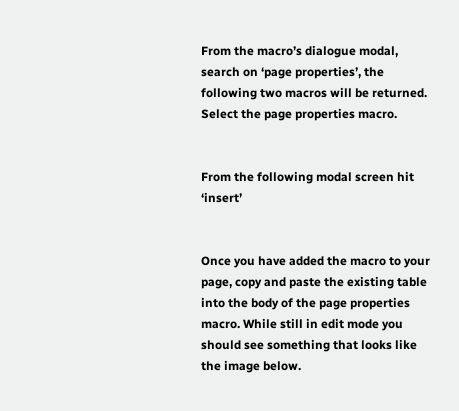From the macro’s dialogue modal, search on ‘page properties’, the following two macros will be returned. Select the page properties macro.


From the following modal screen hit ‘insert’


Once you have added the macro to your page, copy and paste the existing table into the body of the page properties macro. While still in edit mode you should see something that looks like the image below.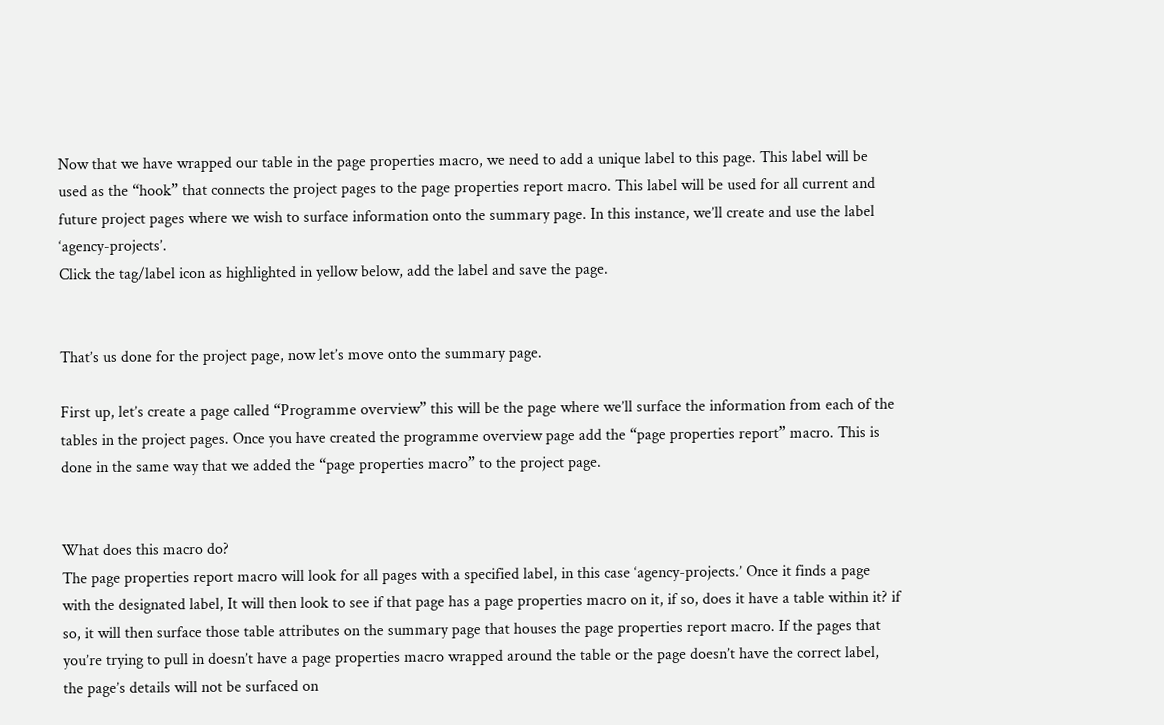Now that we have wrapped our table in the page properties macro, we need to add a unique label to this page. This label will be used as the “hook” that connects the project pages to the page properties report macro. This label will be used for all current and future project pages where we wish to surface information onto the summary page. In this instance, we’ll create and use the label ‘agency-projects’.
Click the tag/label icon as highlighted in yellow below, add the label and save the page.


That’s us done for the project page, now let’s move onto the summary page.

First up, let’s create a page called “Programme overview” this will be the page where we’ll surface the information from each of the tables in the project pages. Once you have created the programme overview page add the “page properties report” macro. This is done in the same way that we added the “page properties macro” to the project page.


What does this macro do?
The page properties report macro will look for all pages with a specified label, in this case ‘agency-projects.’ Once it finds a page with the designated label, It will then look to see if that page has a page properties macro on it, if so, does it have a table within it? if so, it will then surface those table attributes on the summary page that houses the page properties report macro. If the pages that you’re trying to pull in doesn’t have a page properties macro wrapped around the table or the page doesn’t have the correct label, the page’s details will not be surfaced on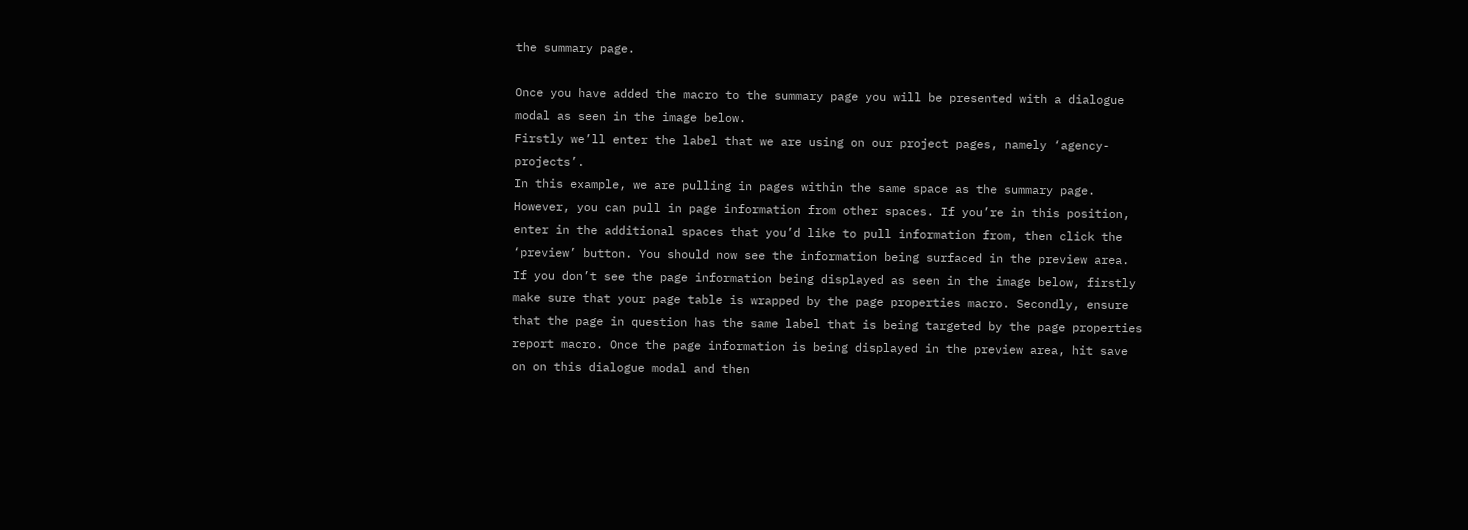the summary page.

Once you have added the macro to the summary page you will be presented with a dialogue modal as seen in the image below.
Firstly we’ll enter the label that we are using on our project pages, namely ‘agency-projects’.
In this example, we are pulling in pages within the same space as the summary page. However, you can pull in page information from other spaces. If you’re in this position, enter in the additional spaces that you’d like to pull information from, then click the ‘preview’ button. You should now see the information being surfaced in the preview area.
If you don’t see the page information being displayed as seen in the image below, firstly make sure that your page table is wrapped by the page properties macro. Secondly, ensure that the page in question has the same label that is being targeted by the page properties report macro. Once the page information is being displayed in the preview area, hit save on on this dialogue modal and then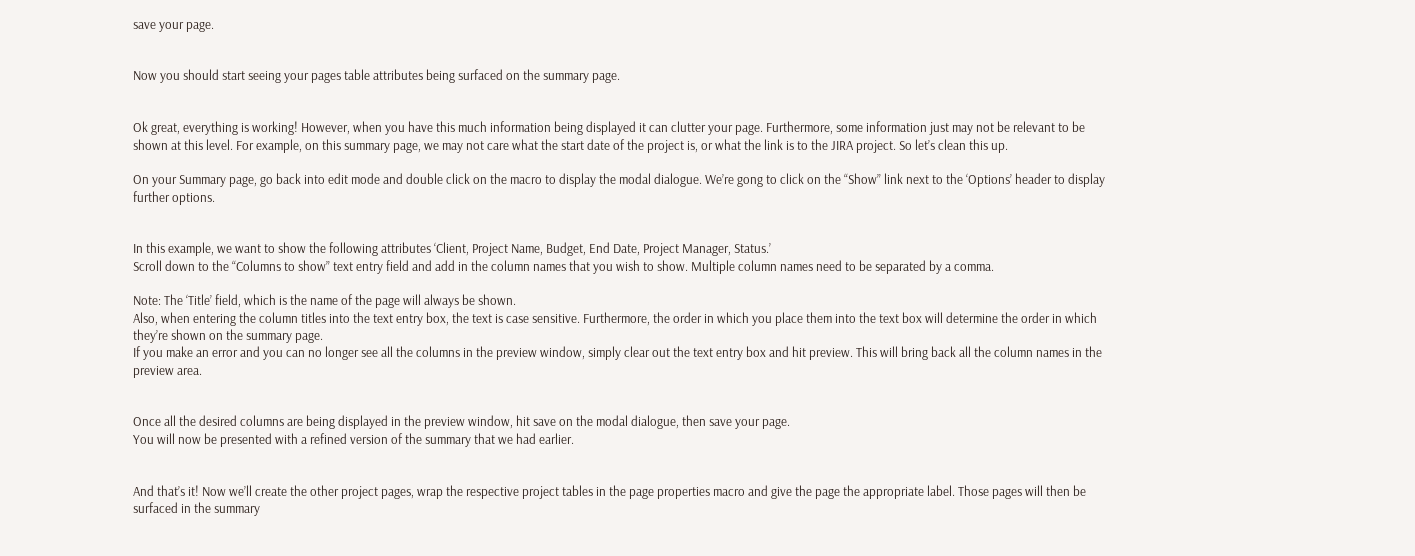save your page.


Now you should start seeing your pages table attributes being surfaced on the summary page.


Ok great, everything is working! However, when you have this much information being displayed it can clutter your page. Furthermore, some information just may not be relevant to be shown at this level. For example, on this summary page, we may not care what the start date of the project is, or what the link is to the JIRA project. So let’s clean this up.

On your Summary page, go back into edit mode and double click on the macro to display the modal dialogue. We’re gong to click on the “Show” link next to the ‘Options’ header to display further options.


In this example, we want to show the following attributes ‘Client, Project Name, Budget, End Date, Project Manager, Status.’
Scroll down to the “Columns to show” text entry field and add in the column names that you wish to show. Multiple column names need to be separated by a comma.

Note: The ‘Title’ field, which is the name of the page will always be shown.
Also, when entering the column titles into the text entry box, the text is case sensitive. Furthermore, the order in which you place them into the text box will determine the order in which they’re shown on the summary page.
If you make an error and you can no longer see all the columns in the preview window, simply clear out the text entry box and hit preview. This will bring back all the column names in the preview area.


Once all the desired columns are being displayed in the preview window, hit save on the modal dialogue, then save your page.
You will now be presented with a refined version of the summary that we had earlier.


And that’s it! Now we’ll create the other project pages, wrap the respective project tables in the page properties macro and give the page the appropriate label. Those pages will then be surfaced in the summary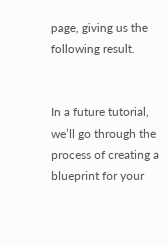page, giving us the following result.


In a future tutorial, we’ll go through the process of creating a blueprint for your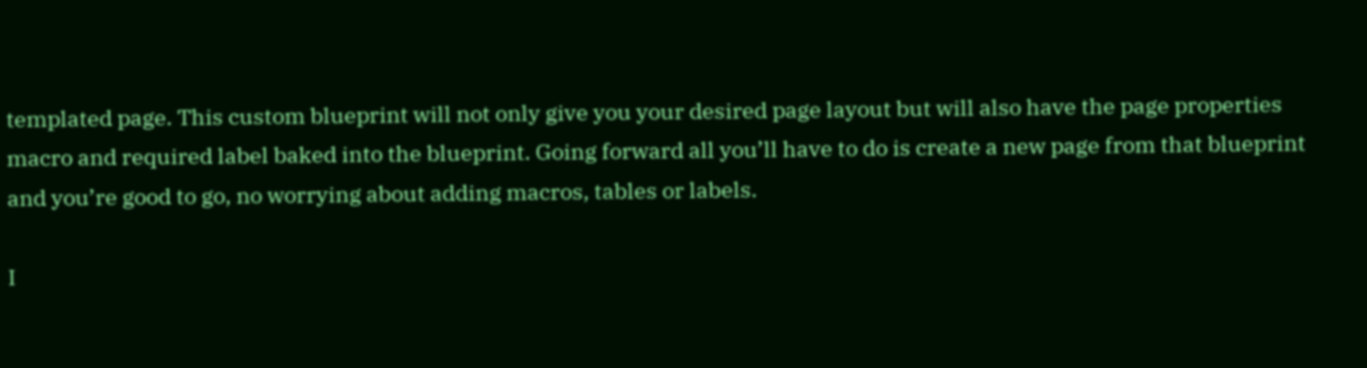templated page. This custom blueprint will not only give you your desired page layout but will also have the page properties macro and required label baked into the blueprint. Going forward all you’ll have to do is create a new page from that blueprint and you’re good to go, no worrying about adding macros, tables or labels.

I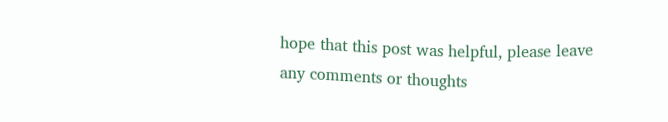hope that this post was helpful, please leave any comments or thoughts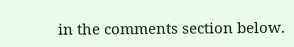in the comments section below.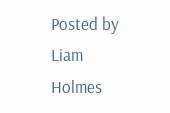Posted by Liam Holmes